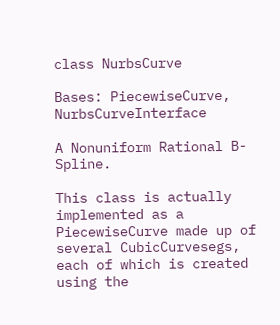class NurbsCurve

Bases: PiecewiseCurve, NurbsCurveInterface

A Nonuniform Rational B-Spline.

This class is actually implemented as a PiecewiseCurve made up of several CubicCurvesegs, each of which is created using the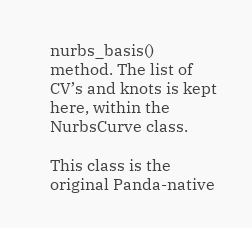nurbs_basis() method. The list of CV’s and knots is kept here, within the NurbsCurve class.

This class is the original Panda-native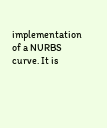implementation of a NURBS curve. It is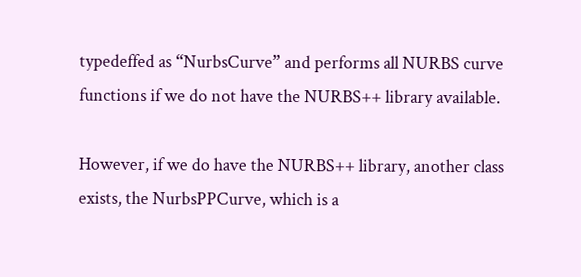typedeffed as “NurbsCurve” and performs all NURBS curve functions if we do not have the NURBS++ library available.

However, if we do have the NURBS++ library, another class exists, the NurbsPPCurve, which is a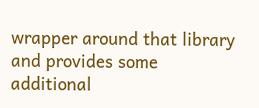wrapper around that library and provides some additional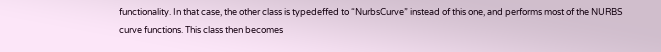functionality. In that case, the other class is typedeffed to “NurbsCurve” instead of this one, and performs most of the NURBS curve functions. This class then becomes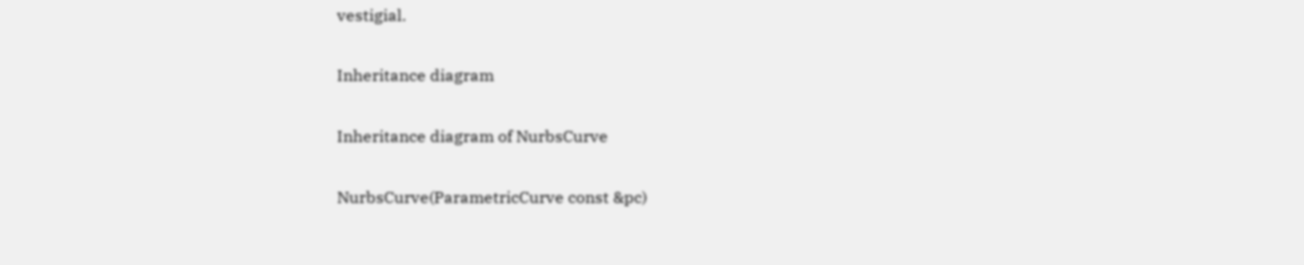vestigial.

Inheritance diagram

Inheritance diagram of NurbsCurve

NurbsCurve(ParametricCurve const &pc)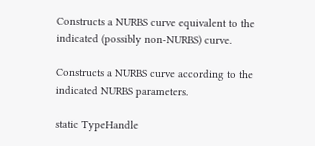Constructs a NURBS curve equivalent to the indicated (possibly non-NURBS) curve.

Constructs a NURBS curve according to the indicated NURBS parameters.

static TypeHandle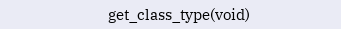get_class_type(void)